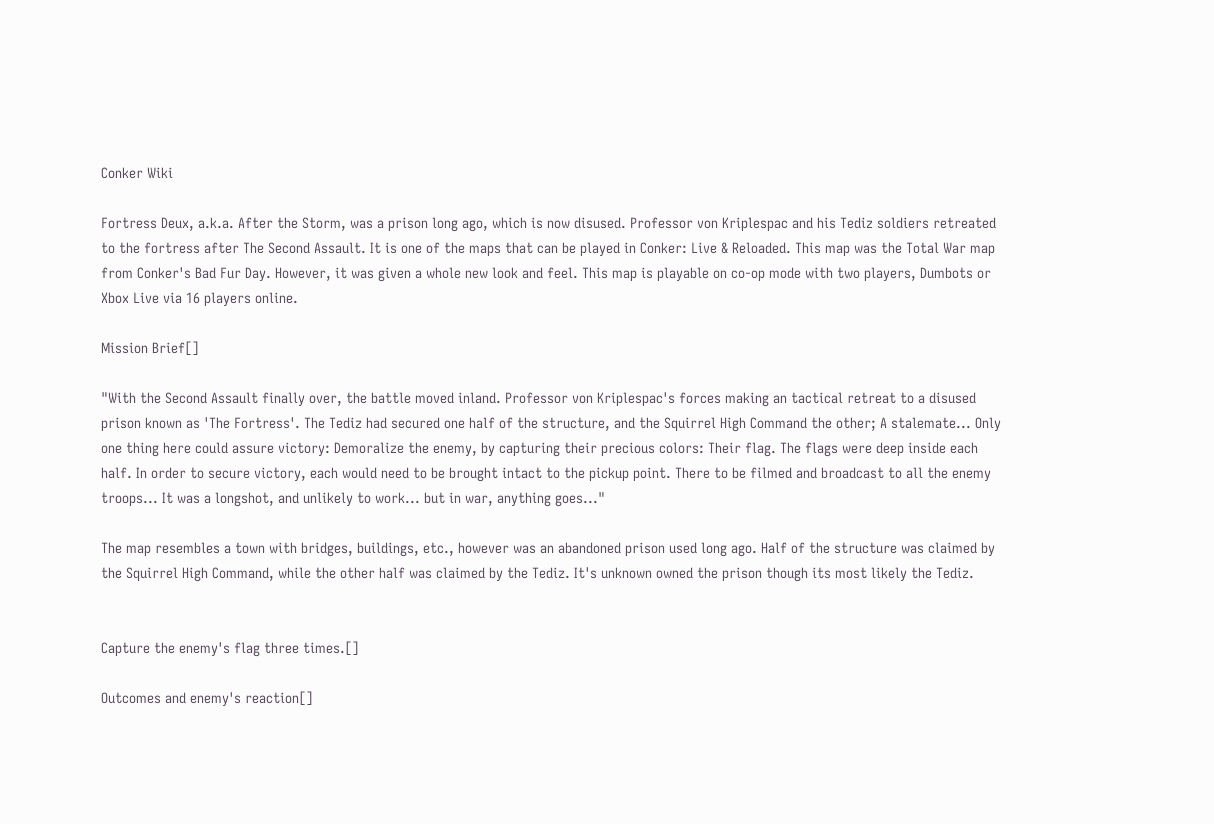Conker Wiki

Fortress Deux, a.k.a. After the Storm, was a prison long ago, which is now disused. Professor von Kriplespac and his Tediz soldiers retreated to the fortress after The Second Assault. It is one of the maps that can be played in Conker: Live & Reloaded. This map was the Total War map from Conker's Bad Fur Day. However, it was given a whole new look and feel. This map is playable on co-op mode with two players, Dumbots or Xbox Live via 16 players online.

Mission Brief[]

"With the Second Assault finally over, the battle moved inland. Professor von Kriplespac's forces making an tactical retreat to a disused prison known as 'The Fortress'. The Tediz had secured one half of the structure, and the Squirrel High Command the other; A stalemate... Only one thing here could assure victory: Demoralize the enemy, by capturing their precious colors: Their flag. The flags were deep inside each half. In order to secure victory, each would need to be brought intact to the pickup point. There to be filmed and broadcast to all the enemy troops... It was a longshot, and unlikely to work... but in war, anything goes..."

The map resembles a town with bridges, buildings, etc., however was an abandoned prison used long ago. Half of the structure was claimed by the Squirrel High Command, while the other half was claimed by the Tediz. It's unknown owned the prison though its most likely the Tediz.


Capture the enemy's flag three times.[]

Outcomes and enemy's reaction[]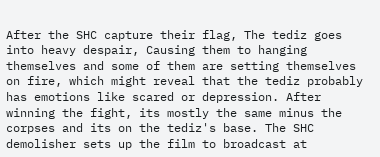After the SHC capture their flag, The tediz goes into heavy despair, Causing them to hanging themselves and some of them are setting themselves on fire, which might reveal that the tediz probably has emotions like scared or depression. After winning the fight, its mostly the same minus the corpses and its on the tediz's base. The SHC demolisher sets up the film to broadcast at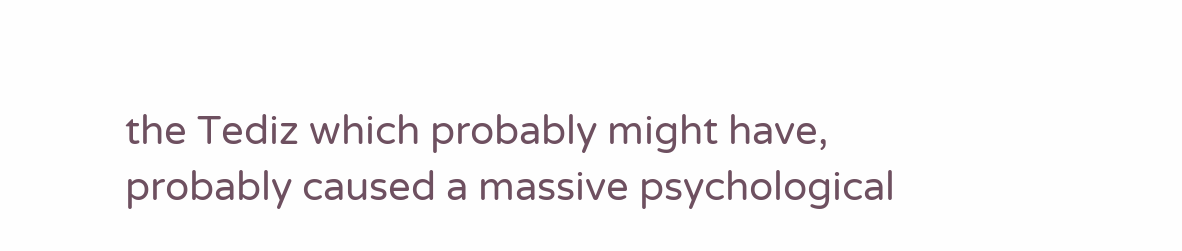the Tediz which probably might have, probably caused a massive psychological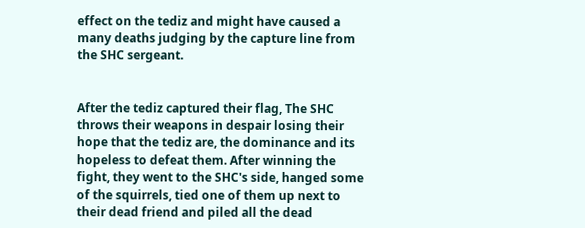effect on the tediz and might have caused a many deaths judging by the capture line from the SHC sergeant.


After the tediz captured their flag, The SHC throws their weapons in despair losing their hope that the tediz are, the dominance and its hopeless to defeat them. After winning the fight, they went to the SHC's side, hanged some of the squirrels, tied one of them up next to their dead friend and piled all the dead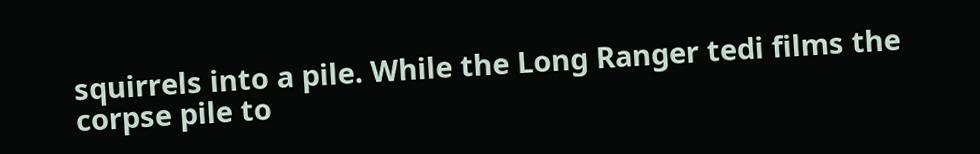squirrels into a pile. While the Long Ranger tedi films the corpse pile to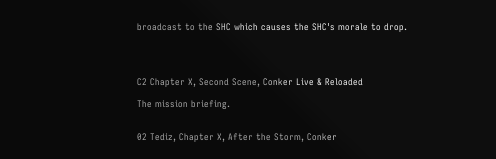broadcast to the SHC which causes the SHC's morale to drop.




C2 Chapter X, Second Scene, Conker Live & Reloaded

The mission briefing.


02 Tediz, Chapter X, After the Storm, Conker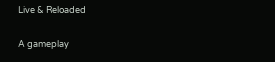Live & Reloaded

A gameplay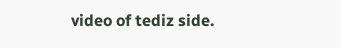video of tediz side.